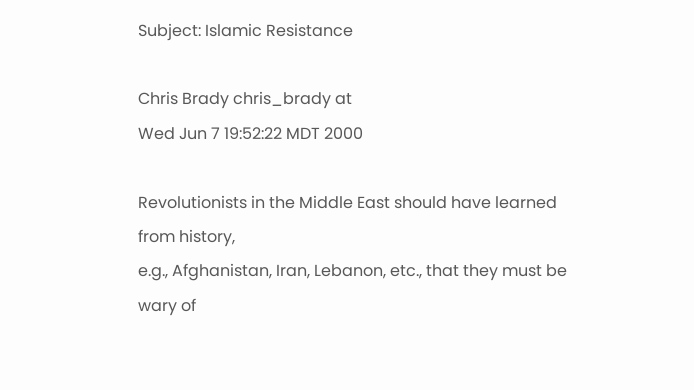Subject: Islamic Resistance

Chris Brady chris_brady at
Wed Jun 7 19:52:22 MDT 2000

Revolutionists in the Middle East should have learned from history,
e.g., Afghanistan, Iran, Lebanon, etc., that they must be wary of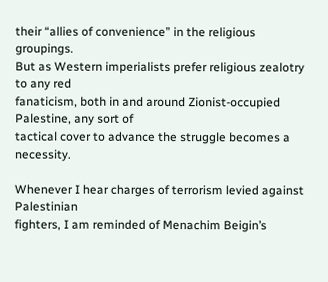their “allies of convenience” in the religious groupings.
But as Western imperialists prefer religious zealotry to any red
fanaticism, both in and around Zionist-occupied Palestine, any sort of
tactical cover to advance the struggle becomes a necessity.

Whenever I hear charges of terrorism levied against Palestinian
fighters, I am reminded of Menachim Beigin’s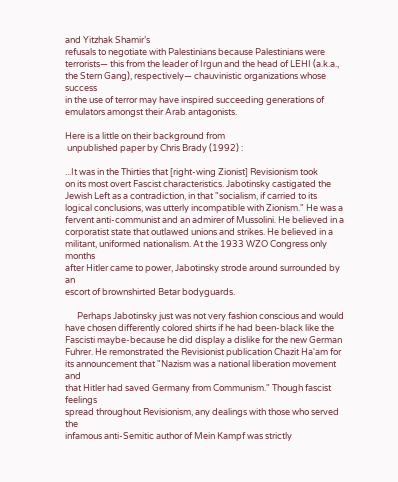and Yitzhak Shamir’s
refusals to negotiate with Palestinians because Palestinians were
terrorists— this from the leader of Irgun and the head of LEHI (a.k.a.,
the Stern Gang), respectively— chauvinistic organizations whose success
in the use of terror may have inspired succeeding generations of
emulators amongst their Arab antagonists.

Here is a little on their background from
 unpublished paper by Chris Brady (1992) :

...It was in the Thirties that [right-wing Zionist] Revisionism took
on its most overt Fascist characteristics. Jabotinsky castigated the
Jewish Left as a contradiction, in that "socialism, if carried to its
logical conclusions, was utterly incompatible with Zionism." He was a
fervent anti-communist and an admirer of Mussolini. He believed in a
corporatist state that outlawed unions and strikes. He believed in a
militant, uniformed nationalism. At the 1933 WZO Congress only months
after Hitler came to power, Jabotinsky strode around surrounded by an
escort of brownshirted Betar bodyguards.

      Perhaps Jabotinsky just was not very fashion conscious and would
have chosen differently colored shirts if he had been-black like the
Fascisti maybe-because he did display a dislike for the new German
Fuhrer. He remonstrated the Revisionist publication Chazit Ha'am for
its announcement that "Nazism was a national liberation movement and
that Hitler had saved Germany from Communism." Though fascist feelings
spread throughout Revisionism, any dealings with those who served the
infamous anti-Semitic author of Mein Kampf was strictly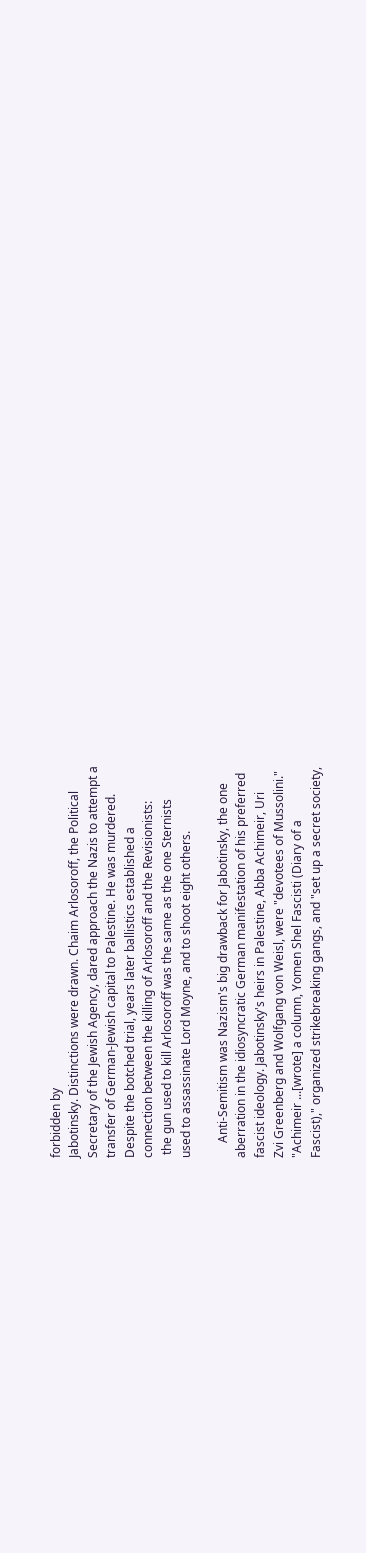forbidden by
Jabotinsky. Distinctions were drawn. Chaim Arlosoroff, the Political
Secretary of the Jewish Agency, dared approach the Nazis to attempt a
transfer of German-Jewish capital to Palestine. He was murdered.
Despite the botched trial, years later ballistics established a
connection between the killing of Arlosoroff and the Revisionists:
 the gun used to kill Arlosoroff was the same as the one Sternists
used to assassinate Lord Moyne, and to shoot eight others.

     Anti-Semitism was Nazism's big drawback for Jabotinsky, the one
aberration in the idiosyncratic German manifestation of his preferred
fascist ideology. Jabotinsky's heirs in Palestine, Abba Achimeir, Uri
Zvi Greenberg and Wolfgang von Weisl, were "devotees of Mussolini."
"Achimeir ...[wrote] a column, Yomen Shel Fascisti (Diary of a
Fascist)," organized strikebreaking gangs, and "set up a secret society,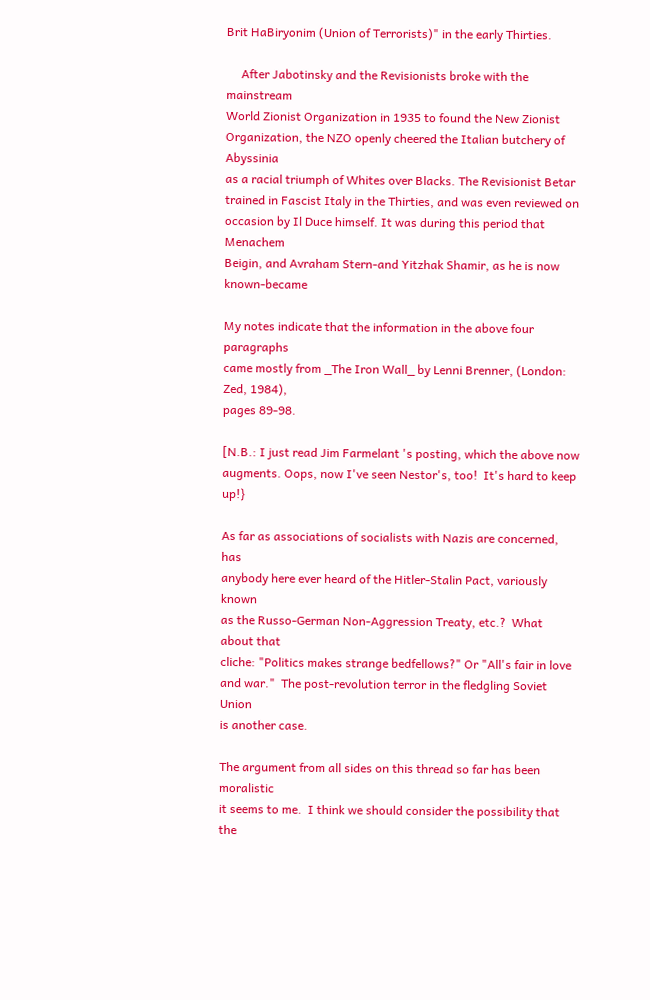Brit HaBiryonim (Union of Terrorists)" in the early Thirties.

     After Jabotinsky and the Revisionists broke with the mainstream
World Zionist Organization in 1935 to found the New Zionist
Organization, the NZO openly cheered the Italian butchery of Abyssinia
as a racial triumph of Whites over Blacks. The Revisionist Betar
trained in Fascist Italy in the Thirties, and was even reviewed on
occasion by Il Duce himself. It was during this period that Menachem
Beigin, and Avraham Stern-and Yitzhak Shamir, as he is now known-became

My notes indicate that the information in the above four paragraphs
came mostly from _The Iron Wall_ by Lenni Brenner, (London: Zed, 1984),
pages 89-98.

[N.B.: I just read Jim Farmelant 's posting, which the above now
augments. Oops, now I've seen Nestor's, too!  It's hard to keep up!}

As far as associations of socialists with Nazis are concerned, has
anybody here ever heard of the Hitler-Stalin Pact, variously known
as the Russo-German Non-Aggression Treaty, etc.?  What about that
cliche: "Politics makes strange bedfellows?" Or "All's fair in love
and war."  The post-revolution terror in the fledgling Soviet Union
is another case.

The argument from all sides on this thread so far has been moralistic
it seems to me.  I think we should consider the possibility that the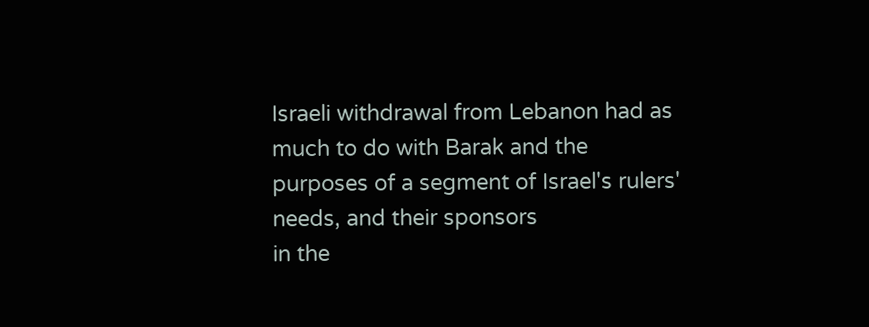Israeli withdrawal from Lebanon had as much to do with Barak and the
purposes of a segment of Israel's rulers' needs, and their sponsors
in the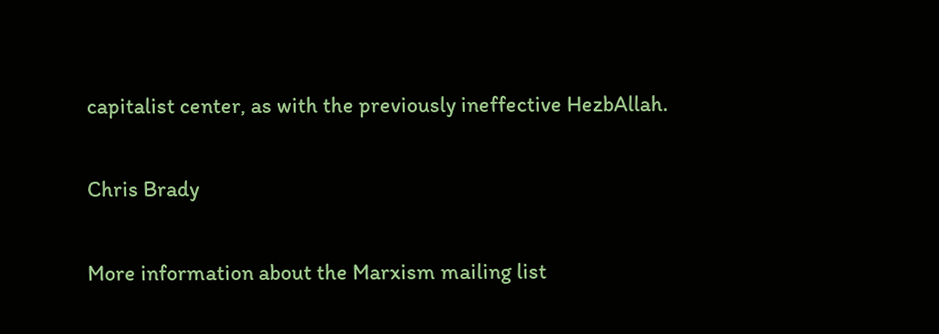capitalist center, as with the previously ineffective HezbAllah.

Chris Brady

More information about the Marxism mailing list